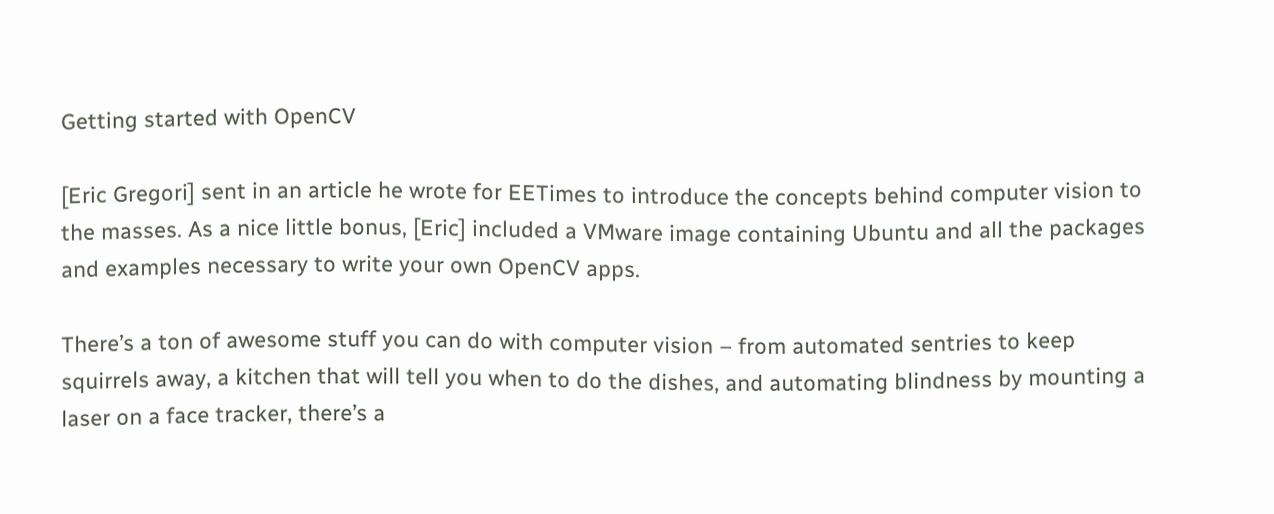Getting started with OpenCV

[Eric Gregori] sent in an article he wrote for EETimes to introduce the concepts behind computer vision to the masses. As a nice little bonus, [Eric] included a VMware image containing Ubuntu and all the packages and examples necessary to write your own OpenCV apps.

There’s a ton of awesome stuff you can do with computer vision – from automated sentries to keep squirrels away, a kitchen that will tell you when to do the dishes, and automating blindness by mounting a laser on a face tracker, there’s a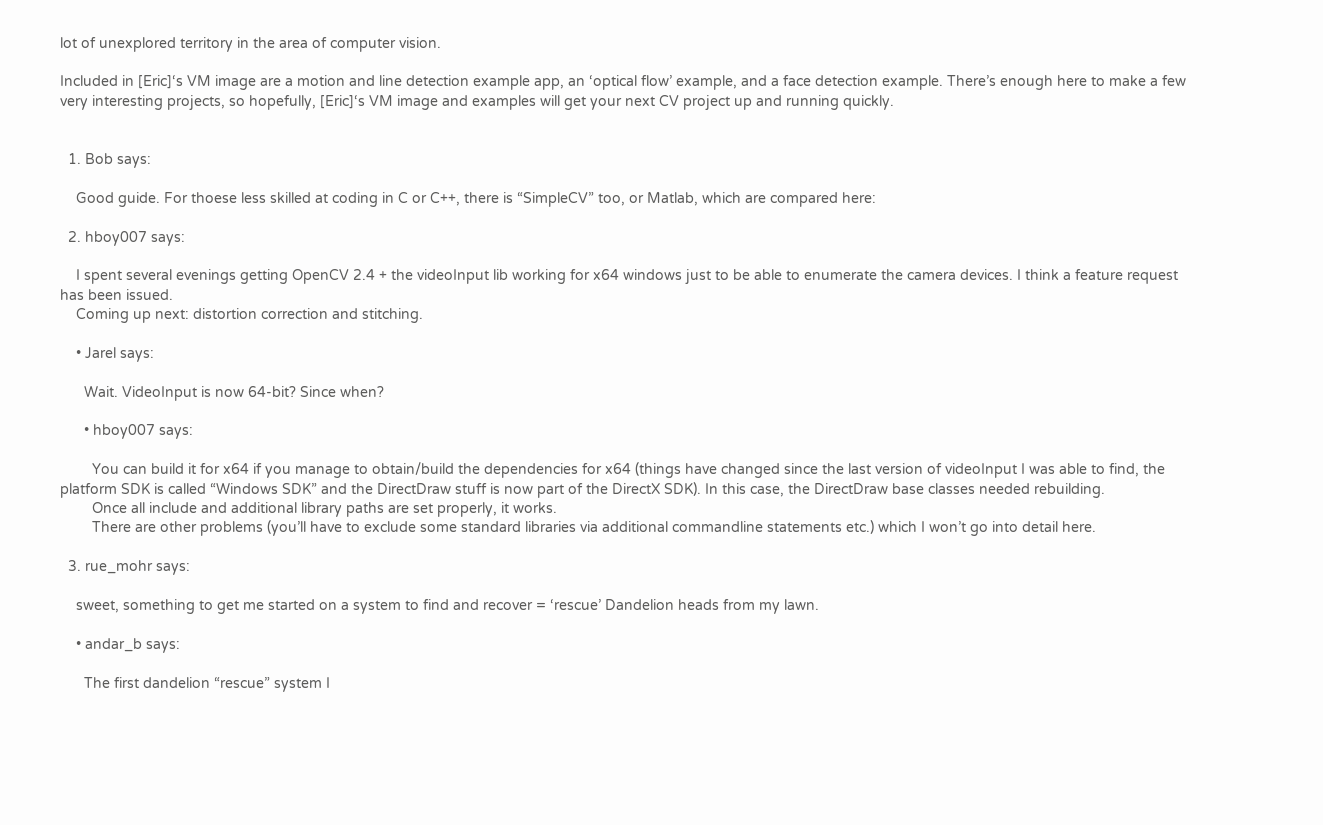lot of unexplored territory in the area of computer vision.

Included in [Eric]‘s VM image are a motion and line detection example app, an ‘optical flow’ example, and a face detection example. There’s enough here to make a few very interesting projects, so hopefully, [Eric]‘s VM image and examples will get your next CV project up and running quickly.


  1. Bob says:

    Good guide. For thoese less skilled at coding in C or C++, there is “SimpleCV” too, or Matlab, which are compared here:

  2. hboy007 says:

    I spent several evenings getting OpenCV 2.4 + the videoInput lib working for x64 windows just to be able to enumerate the camera devices. I think a feature request has been issued.
    Coming up next: distortion correction and stitching.

    • Jarel says:

      Wait. VideoInput is now 64-bit? Since when?

      • hboy007 says:

        You can build it for x64 if you manage to obtain/build the dependencies for x64 (things have changed since the last version of videoInput I was able to find, the platform SDK is called “Windows SDK” and the DirectDraw stuff is now part of the DirectX SDK). In this case, the DirectDraw base classes needed rebuilding.
        Once all include and additional library paths are set properly, it works.
        There are other problems (you’ll have to exclude some standard libraries via additional commandline statements etc.) which I won’t go into detail here.

  3. rue_mohr says:

    sweet, something to get me started on a system to find and recover = ‘rescue’ Dandelion heads from my lawn.

    • andar_b says:

      The first dandelion “rescue” system I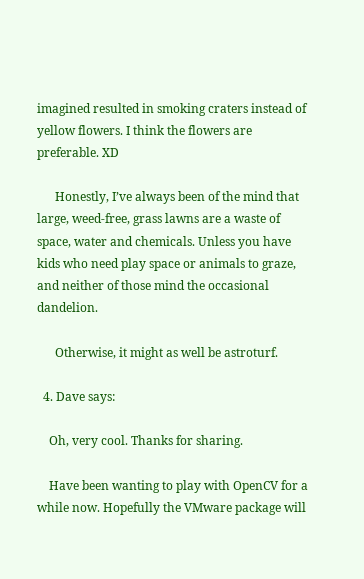imagined resulted in smoking craters instead of yellow flowers. I think the flowers are preferable. XD

      Honestly, I’ve always been of the mind that large, weed-free, grass lawns are a waste of space, water and chemicals. Unless you have kids who need play space or animals to graze, and neither of those mind the occasional dandelion.

      Otherwise, it might as well be astroturf.

  4. Dave says:

    Oh, very cool. Thanks for sharing.

    Have been wanting to play with OpenCV for a while now. Hopefully the VMware package will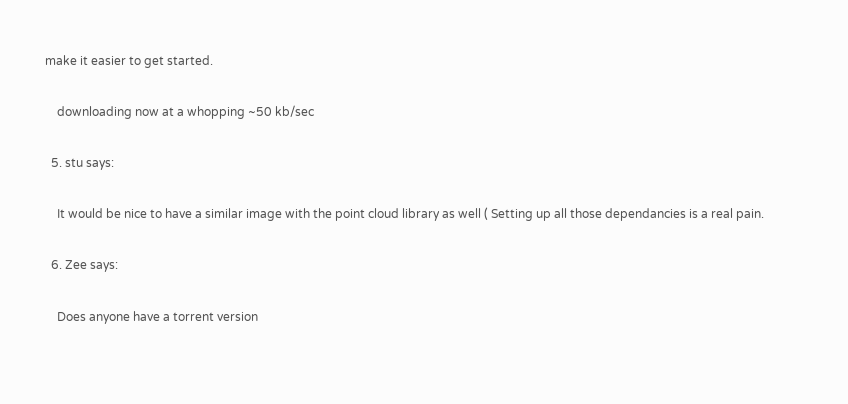make it easier to get started.

    downloading now at a whopping ~50 kb/sec

  5. stu says:

    It would be nice to have a similar image with the point cloud library as well ( Setting up all those dependancies is a real pain.

  6. Zee says:

    Does anyone have a torrent version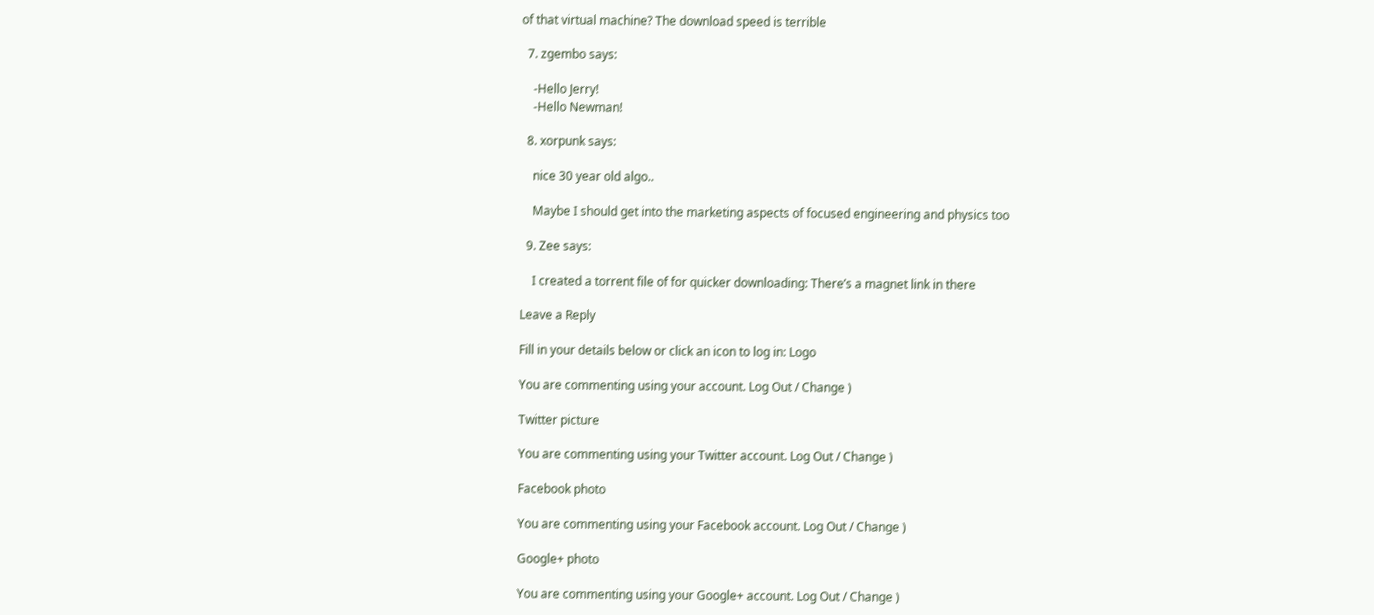of that virtual machine? The download speed is terrible

  7. zgembo says:

    -Hello Jerry!
    -Hello Newman!

  8. xorpunk says:

    nice 30 year old algo..

    Maybe I should get into the marketing aspects of focused engineering and physics too

  9. Zee says:

    I created a torrent file of for quicker downloading: There’s a magnet link in there

Leave a Reply

Fill in your details below or click an icon to log in: Logo

You are commenting using your account. Log Out / Change )

Twitter picture

You are commenting using your Twitter account. Log Out / Change )

Facebook photo

You are commenting using your Facebook account. Log Out / Change )

Google+ photo

You are commenting using your Google+ account. Log Out / Change )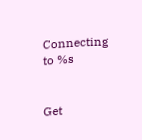Connecting to %s


Get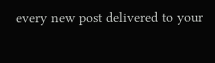every new post delivered to your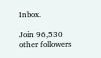Inbox.

Join 96,530 other followers